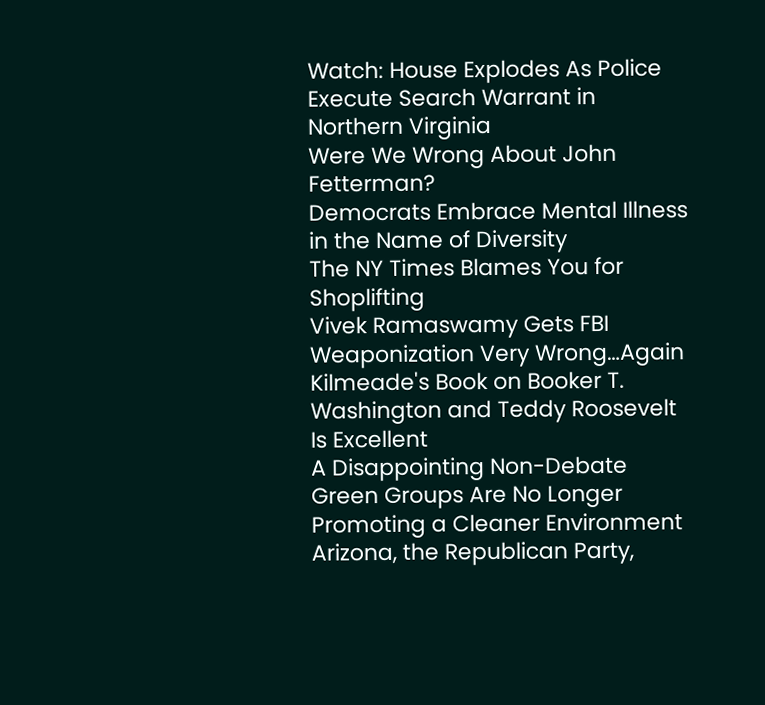Watch: House Explodes As Police Execute Search Warrant in Northern Virginia
Were We Wrong About John Fetterman?
Democrats Embrace Mental Illness in the Name of Diversity
The NY Times Blames You for Shoplifting
Vivek Ramaswamy Gets FBI Weaponization Very Wrong…Again
Kilmeade's Book on Booker T. Washington and Teddy Roosevelt Is Excellent
A Disappointing Non-Debate
Green Groups Are No Longer Promoting a Cleaner Environment
Arizona, the Republican Party,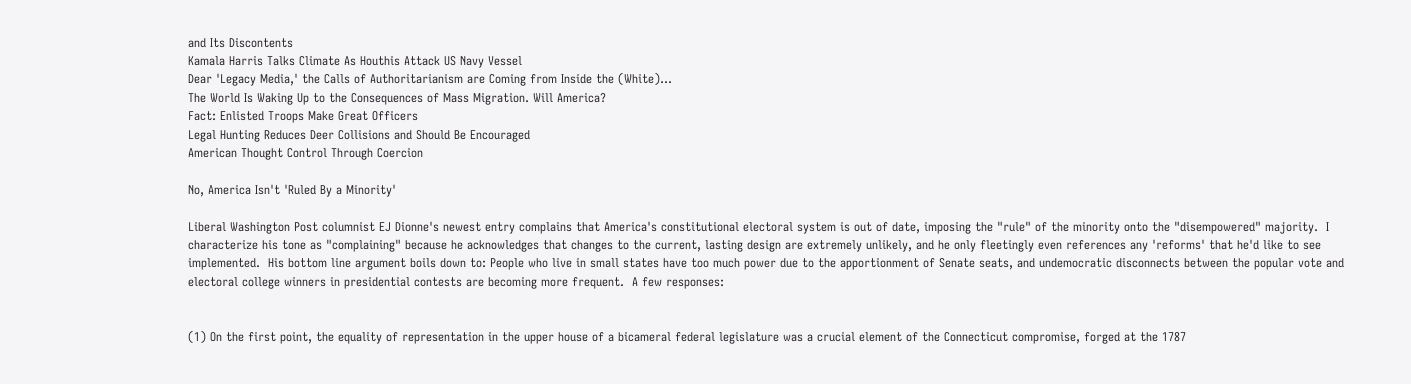and Its Discontents
Kamala Harris Talks Climate As Houthis Attack US Navy Vessel
Dear 'Legacy Media,' the Calls of Authoritarianism are Coming from Inside the (White)...
The World Is Waking Up to the Consequences of Mass Migration. Will America?
Fact: Enlisted Troops Make Great Officers
Legal Hunting Reduces Deer Collisions and Should Be Encouraged
American Thought Control Through Coercion

No, America Isn't 'Ruled By a Minority'

Liberal Washington Post columnist EJ Dionne's newest entry complains that America's constitutional electoral system is out of date, imposing the "rule" of the minority onto the "disempowered" majority.  I characterize his tone as "complaining" because he acknowledges that changes to the current, lasting design are extremely unlikely, and he only fleetingly even references any 'reforms' that he'd like to see implemented.  His bottom line argument boils down to: People who live in small states have too much power due to the apportionment of Senate seats, and undemocratic disconnects between the popular vote and electoral college winners in presidential contests are becoming more frequent.  A few responses:


(1) On the first point, the equality of representation in the upper house of a bicameral federal legislature was a crucial element of the Connecticut compromise, forged at the 1787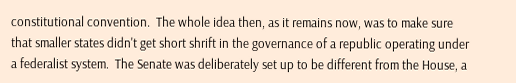constitutional convention.  The whole idea then, as it remains now, was to make sure that smaller states didn't get short shrift in the governance of a republic operating under a federalist system.  The Senate was deliberately set up to be different from the House, a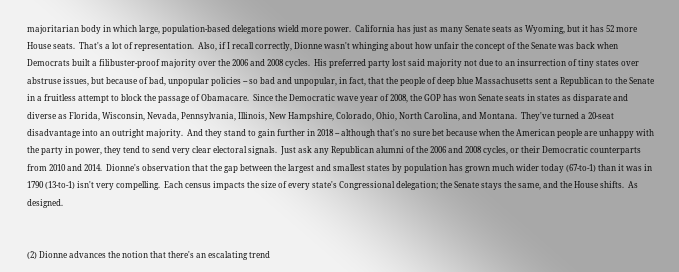majoritarian body in which large, population-based delegations wield more power.  California has just as many Senate seats as Wyoming, but it has 52 more House seats.  That's a lot of representation.  Also, if I recall correctly, Dionne wasn't whinging about how unfair the concept of the Senate was back when Democrats built a filibuster-proof majority over the 2006 and 2008 cycles.  His preferred party lost said majority not due to an insurrection of tiny states over abstruse issues, but because of bad, unpopular policies -- so bad and unpopular, in fact, that the people of deep blue Massachusetts sent a Republican to the Senate in a fruitless attempt to block the passage of Obamacare.  Since the Democratic wave year of 2008, the GOP has won Senate seats in states as disparate and diverse as Florida, Wisconsin, Nevada, Pennsylvania, Illinois, New Hampshire, Colorado, Ohio, North Carolina, and Montana.  They've turned a 20-seat disadvantage into an outright majority.  And they stand to gain further in 2018 -- although that's no sure bet because when the American people are unhappy with the party in power, they tend to send very clear electoral signals.  Just ask any Republican alumni of the 2006 and 2008 cycles, or their Democratic counterparts from 2010 and 2014.  Dionne's observation that the gap between the largest and smallest states by population has grown much wider today (67-to-1) than it was in 1790 (13-to-1) isn't very compelling.  Each census impacts the size of every state's Congressional delegation; the Senate stays the same, and the House shifts.  As designed.


(2) Dionne advances the notion that there's an escalating trend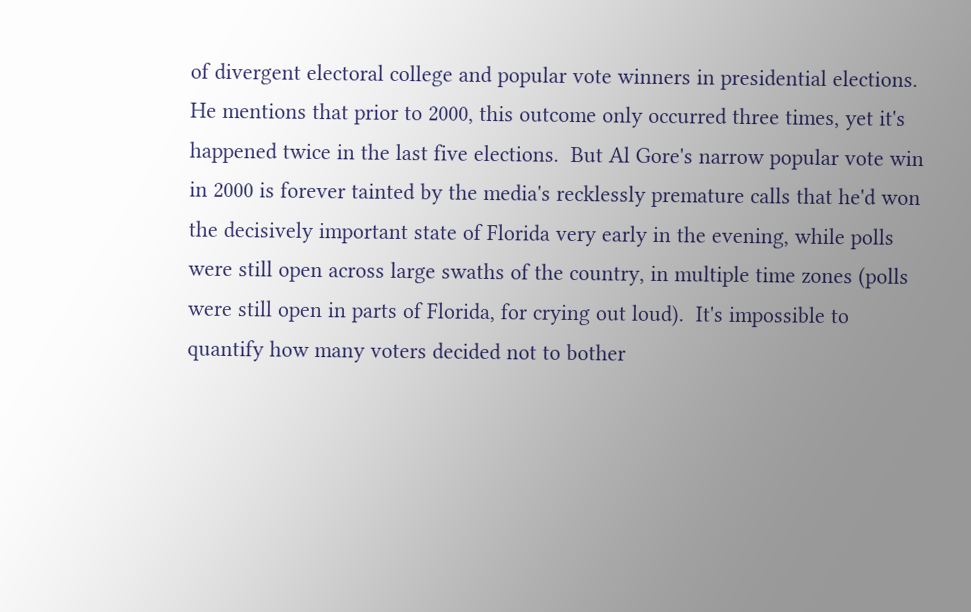of divergent electoral college and popular vote winners in presidential elections.  He mentions that prior to 2000, this outcome only occurred three times, yet it's happened twice in the last five elections.  But Al Gore's narrow popular vote win in 2000 is forever tainted by the media's recklessly premature calls that he'd won the decisively important state of Florida very early in the evening, while polls were still open across large swaths of the country, in multiple time zones (polls were still open in parts of Florida, for crying out loud).  It's impossible to quantify how many voters decided not to bother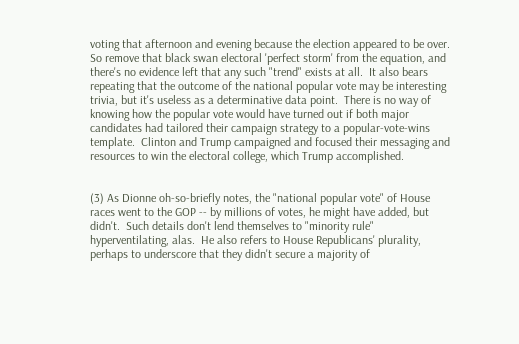voting that afternoon and evening because the election appeared to be over.  So remove that black swan electoral 'perfect storm' from the equation, and there's no evidence left that any such "trend" exists at all.  It also bears repeating that the outcome of the national popular vote may be interesting trivia, but it's useless as a determinative data point.  There is no way of knowing how the popular vote would have turned out if both major candidates had tailored their campaign strategy to a popular-vote-wins template.  Clinton and Trump campaigned and focused their messaging and resources to win the electoral college, which Trump accomplished.


(3) As Dionne oh-so-briefly notes, the "national popular vote" of House races went to the GOP -- by millions of votes, he might have added, but didn't.  Such details don't lend themselves to "minority rule" hyperventilating, alas.  He also refers to House Republicans' plurality, perhaps to underscore that they didn't secure a majority of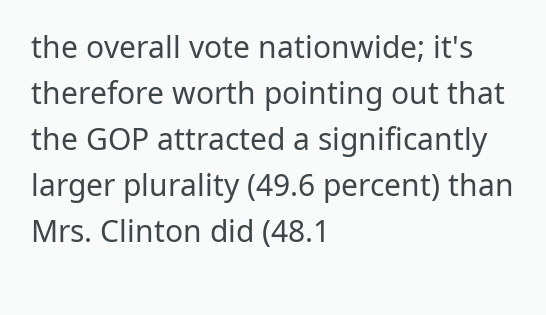the overall vote nationwide; it's therefore worth pointing out that the GOP attracted a significantly larger plurality (49.6 percent) than Mrs. Clinton did (48.1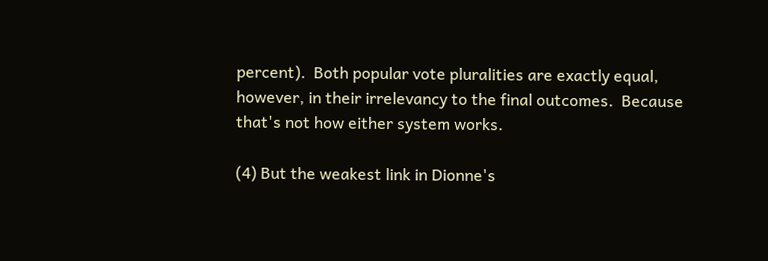percent).  Both popular vote pluralities are exactly equal, however, in their irrelevancy to the final outcomes.  Because that's not how either system works.

(4) But the weakest link in Dionne's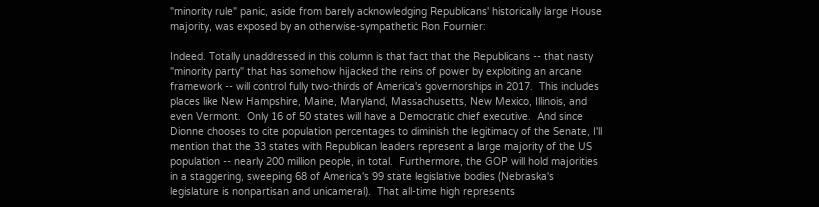"minority rule" panic, aside from barely acknowledging Republicans' historically large House majority, was exposed by an otherwise-sympathetic Ron Fournier:

Indeed. Totally unaddressed in this column is that fact that the Republicans -- that nasty "minority party" that has somehow hijacked the reins of power by exploiting an arcane framework -- will control fully two-thirds of America's governorships in 2017.  This includes places like New Hampshire, Maine, Maryland, Massachusetts, New Mexico, Illinois, and even Vermont.  Only 16 of 50 states will have a Democratic chief executive.  And since Dionne chooses to cite population percentages to diminish the legitimacy of the Senate, I'll mention that the 33 states with Republican leaders represent a large majority of the US population -- nearly 200 million people, in total.  Furthermore, the GOP will hold majorities in a staggering, sweeping 68 of America's 99 state legislative bodies (Nebraska's legislature is nonpartisan and unicameral).  That all-time high represents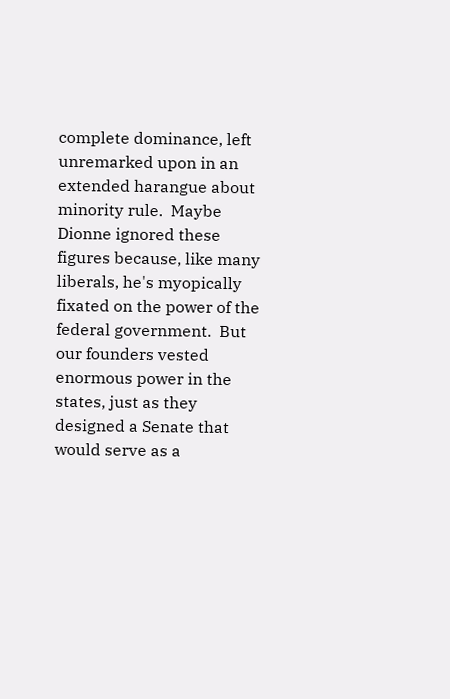complete dominance, left unremarked upon in an extended harangue about minority rule.  Maybe Dionne ignored these figures because, like many liberals, he's myopically fixated on the power of the federal government.  But our founders vested enormous power in the states, just as they designed a Senate that would serve as a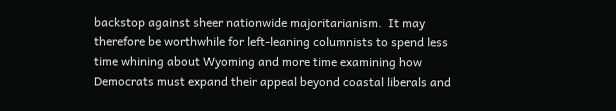backstop against sheer nationwide majoritarianism.  It may therefore be worthwhile for left-leaning columnists to spend less time whining about Wyoming and more time examining how Democrats must expand their appeal beyond coastal liberals and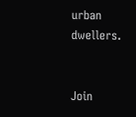urban dwellers.


Join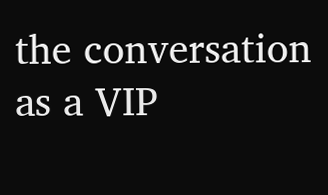the conversation as a VIP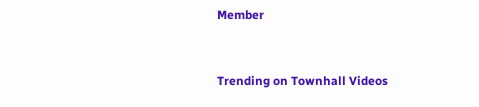Member


Trending on Townhall Videos